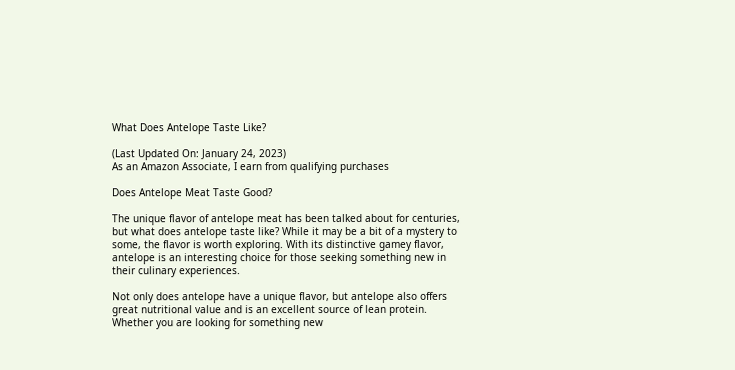What Does Antelope Taste Like?

(Last Updated On: January 24, 2023)
As an Amazon Associate, I earn from qualifying purchases

Does Antelope Meat Taste Good?

The unique flavor of antelope meat has been talked about for centuries, but what does antelope taste like? While it may be a bit of a mystery to some, the flavor is worth exploring. With its distinctive gamey flavor, antelope is an interesting choice for those seeking something new in their culinary experiences.

Not only does antelope have a unique flavor, but antelope also offers great nutritional value and is an excellent source of lean protein. Whether you are looking for something new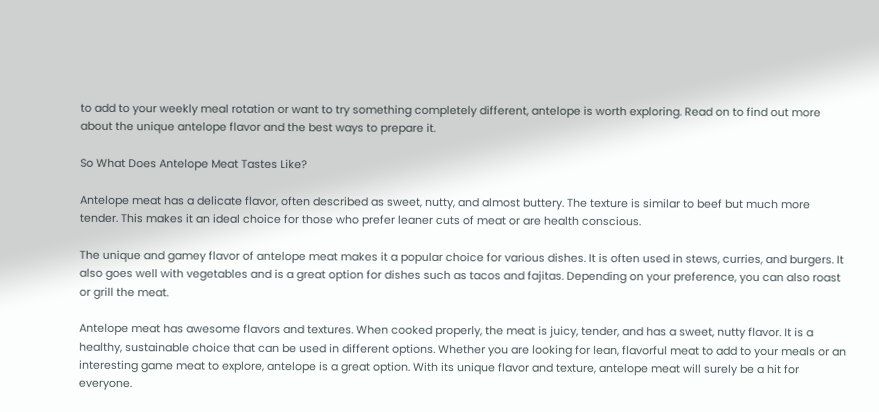to add to your weekly meal rotation or want to try something completely different, antelope is worth exploring. Read on to find out more about the unique antelope flavor and the best ways to prepare it.

So What Does Antelope Meat Tastes Like?

Antelope meat has a delicate flavor, often described as sweet, nutty, and almost buttery. The texture is similar to beef but much more tender. This makes it an ideal choice for those who prefer leaner cuts of meat or are health conscious.

The unique and gamey flavor of antelope meat makes it a popular choice for various dishes. It is often used in stews, curries, and burgers. It also goes well with vegetables and is a great option for dishes such as tacos and fajitas. Depending on your preference, you can also roast or grill the meat.

Antelope meat has awesome flavors and textures. When cooked properly, the meat is juicy, tender, and has a sweet, nutty flavor. It is a healthy, sustainable choice that can be used in different options. Whether you are looking for lean, flavorful meat to add to your meals or an interesting game meat to explore, antelope is a great option. With its unique flavor and texture, antelope meat will surely be a hit for everyone.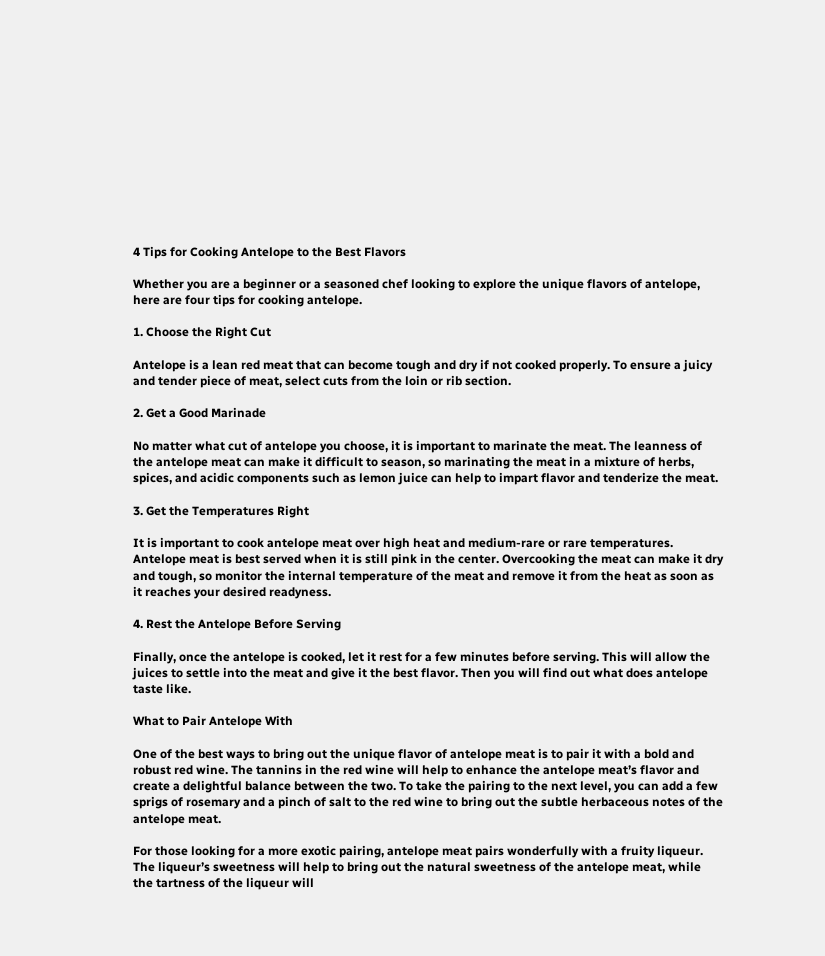4 Tips for Cooking Antelope to the Best Flavors

Whether you are a beginner or a seasoned chef looking to explore the unique flavors of antelope, here are four tips for cooking antelope.

1. Choose the Right Cut

Antelope is a lean red meat that can become tough and dry if not cooked properly. To ensure a juicy and tender piece of meat, select cuts from the loin or rib section.

2. Get a Good Marinade

No matter what cut of antelope you choose, it is important to marinate the meat. The leanness of the antelope meat can make it difficult to season, so marinating the meat in a mixture of herbs, spices, and acidic components such as lemon juice can help to impart flavor and tenderize the meat.

3. Get the Temperatures Right

It is important to cook antelope meat over high heat and medium-rare or rare temperatures. Antelope meat is best served when it is still pink in the center. Overcooking the meat can make it dry and tough, so monitor the internal temperature of the meat and remove it from the heat as soon as it reaches your desired readyness.

4. Rest the Antelope Before Serving

Finally, once the antelope is cooked, let it rest for a few minutes before serving. This will allow the juices to settle into the meat and give it the best flavor. Then you will find out what does antelope taste like.

What to Pair Antelope With

One of the best ways to bring out the unique flavor of antelope meat is to pair it with a bold and robust red wine. The tannins in the red wine will help to enhance the antelope meat’s flavor and create a delightful balance between the two. To take the pairing to the next level, you can add a few sprigs of rosemary and a pinch of salt to the red wine to bring out the subtle herbaceous notes of the antelope meat.

For those looking for a more exotic pairing, antelope meat pairs wonderfully with a fruity liqueur. The liqueur’s sweetness will help to bring out the natural sweetness of the antelope meat, while the tartness of the liqueur will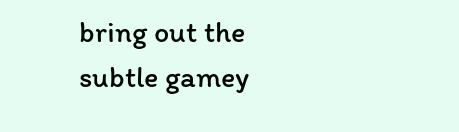bring out the subtle gamey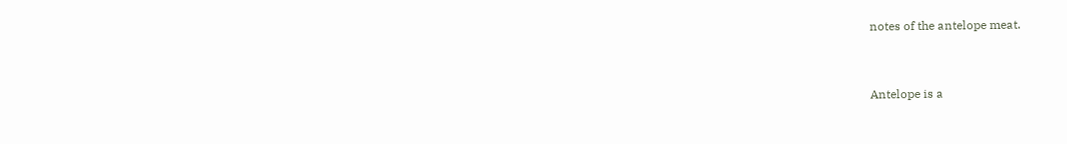notes of the antelope meat.


Antelope is a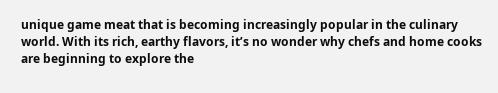unique game meat that is becoming increasingly popular in the culinary world. With its rich, earthy flavors, it’s no wonder why chefs and home cooks are beginning to explore the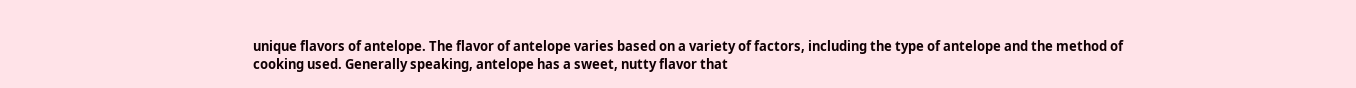unique flavors of antelope. The flavor of antelope varies based on a variety of factors, including the type of antelope and the method of cooking used. Generally speaking, antelope has a sweet, nutty flavor that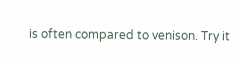is often compared to venison. Try it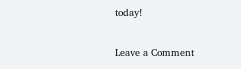today!

Leave a Comment